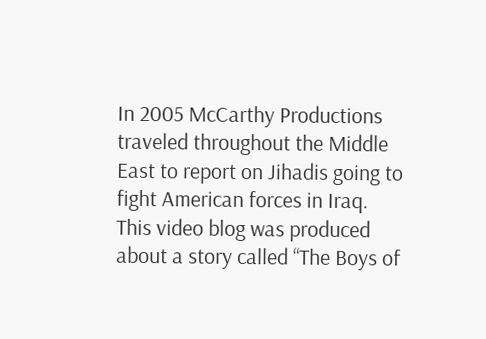In 2005 McCarthy Productions traveled throughout the Middle East to report on Jihadis going to fight American forces in Iraq. This video blog was produced about a story called “The Boys of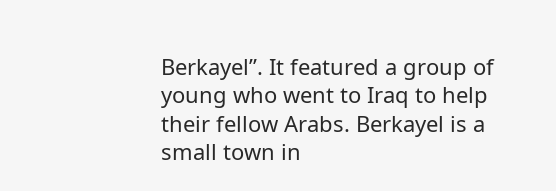Berkayel”. It featured a group of young who went to Iraq to help their fellow Arabs. Berkayel is a small town in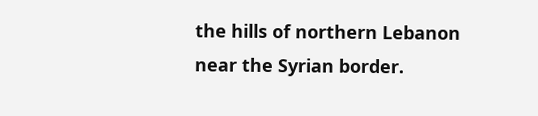the hills of northern Lebanon near the Syrian border.